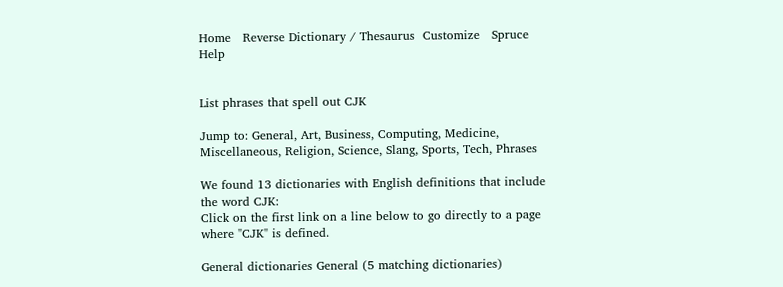Home   Reverse Dictionary / Thesaurus  Customize   Spruce   Help


List phrases that spell out CJK

Jump to: General, Art, Business, Computing, Medicine, Miscellaneous, Religion, Science, Slang, Sports, Tech, Phrases

We found 13 dictionaries with English definitions that include the word CJK:
Click on the first link on a line below to go directly to a page where "CJK" is defined.

General dictionaries General (5 matching dictionaries)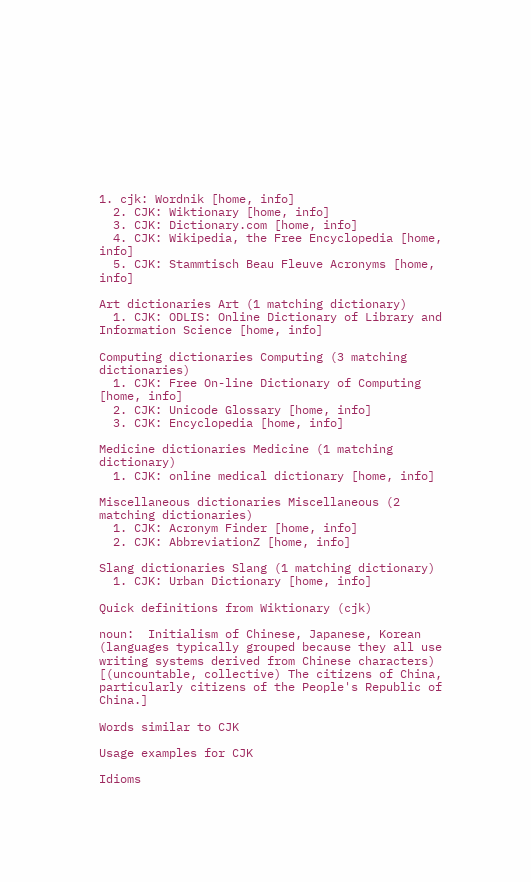1. cjk: Wordnik [home, info]
  2. CJK: Wiktionary [home, info]
  3. CJK: Dictionary.com [home, info]
  4. CJK: Wikipedia, the Free Encyclopedia [home, info]
  5. CJK: Stammtisch Beau Fleuve Acronyms [home, info]

Art dictionaries Art (1 matching dictionary)
  1. CJK: ODLIS: Online Dictionary of Library and Information Science [home, info]

Computing dictionaries Computing (3 matching dictionaries)
  1. CJK: Free On-line Dictionary of Computing [home, info]
  2. CJK: Unicode Glossary [home, info]
  3. CJK: Encyclopedia [home, info]

Medicine dictionaries Medicine (1 matching dictionary)
  1. CJK: online medical dictionary [home, info]

Miscellaneous dictionaries Miscellaneous (2 matching dictionaries)
  1. CJK: Acronym Finder [home, info]
  2. CJK: AbbreviationZ [home, info]

Slang dictionaries Slang (1 matching dictionary)
  1. CJK: Urban Dictionary [home, info]

Quick definitions from Wiktionary (cjk)

noun:  Initialism of Chinese, Japanese, Korean (languages typically grouped because they all use writing systems derived from Chinese characters) [(uncountable, collective) The citizens of China, particularly citizens of the People's Republic of China.]

Words similar to CJK

Usage examples for CJK

Idioms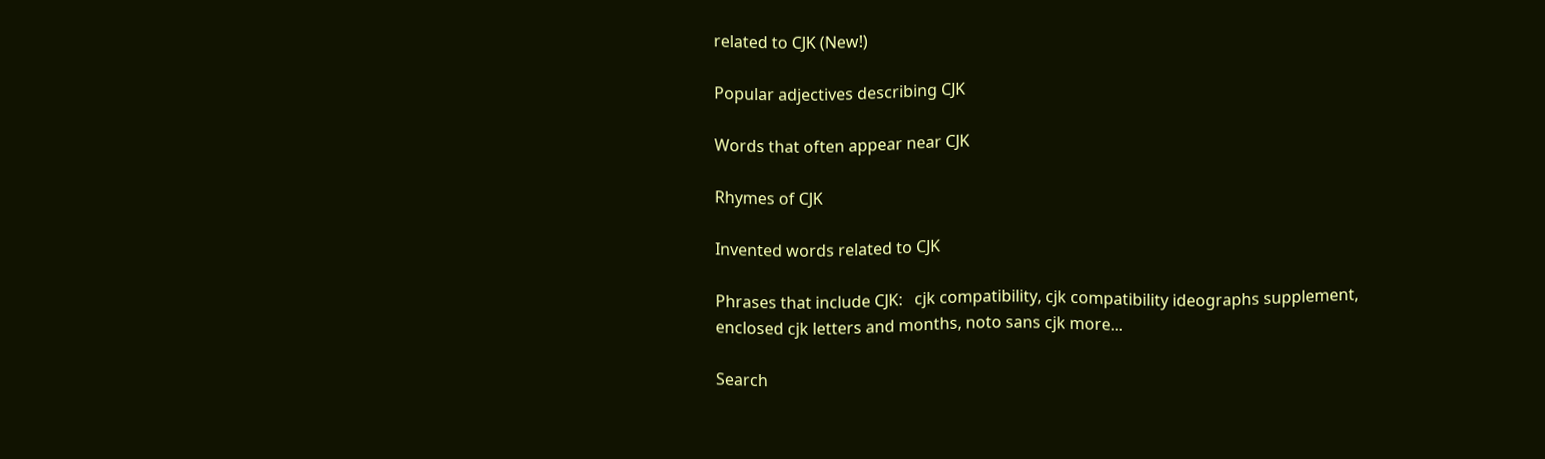related to CJK (New!)

Popular adjectives describing CJK

Words that often appear near CJK

Rhymes of CJK

Invented words related to CJK

Phrases that include CJK:   cjk compatibility, cjk compatibility ideographs supplement, enclosed cjk letters and months, noto sans cjk more...

Search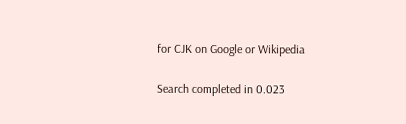for CJK on Google or Wikipedia

Search completed in 0.023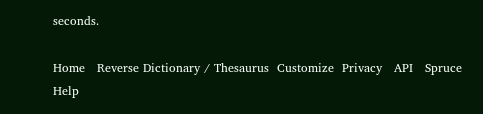seconds.

Home   Reverse Dictionary / Thesaurus  Customize  Privacy   API   Spruce   Help